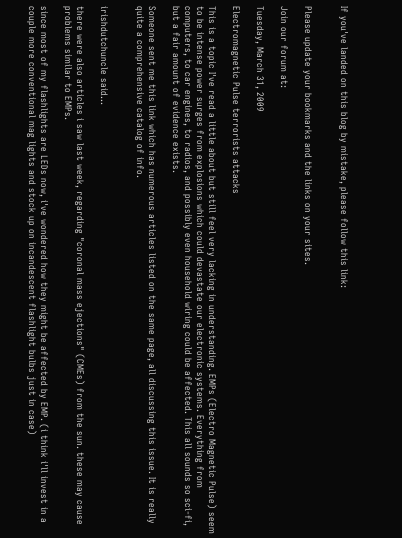If you've landed on this blog by mistake, please follow this link:


Please update your bookmarks and the links on your sites.

Join our forum at:

Tuesday, March 31, 2009

Electromagnetic Pulse terrorists attacks

This is a topic I've read a little about but still feel very lacking in understanding. EMPs (Electro Magnetic Pulse) seem to be intense power surges from explosions which could devastate our electronic systems. Everything from computers, to car engines, to radios, and possibly even household wiring could be affected. This all sounds so sci-fi, but a fair amount of evidence exists.

Someone sent me this link which has numerous articles listed on the same page, all discussing this issue. It is really quite a comprehensive catalog of info.


irishdutchuncle said...

there were also articles i saw last week, regarding "coronal mass ejections" (CMEs) from the sun. these may cause problems similar to EMPs.

since most of my flashlights are LEDs now, i've wondered how they might be affected by EMP. (i think i'll invest in a couple more conventional mag lights and stock up on incandescent flashlight bulbs just in case)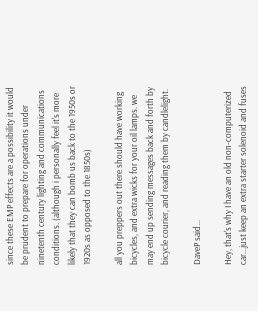since these EMP effects are a possibility it would be prudent to prepare for operations under ninetenth century lighting and communications conditions. (although i personally feel it's more likely that they can bomb us back to the 1950s or 1920s as opposed to the 1850s)

all you preppers out there should have working bicycles, and extra wicks for your oil lamps. we may end up sending messages back and forth by bicycle courier, and reading them by candlelight.

DaveP said...

Hey, that's why I have an old non-computerized car...just keep an extra starter solenoid and fuses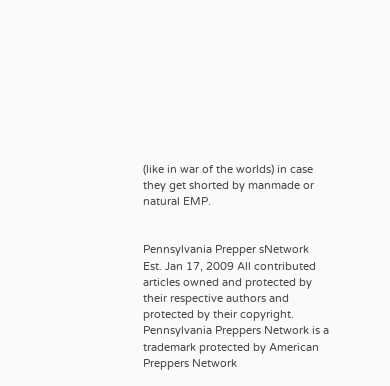(like in war of the worlds) in case they get shorted by manmade or natural EMP.


Pennsylvania Prepper sNetwork Est. Jan 17, 2009 All contributed articles owned and protected by their respective authors and protected by their copyright. Pennsylvania Preppers Network is a trademark protected by American Preppers Network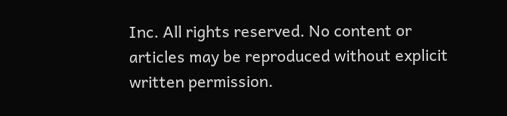Inc. All rights reserved. No content or articles may be reproduced without explicit written permission.